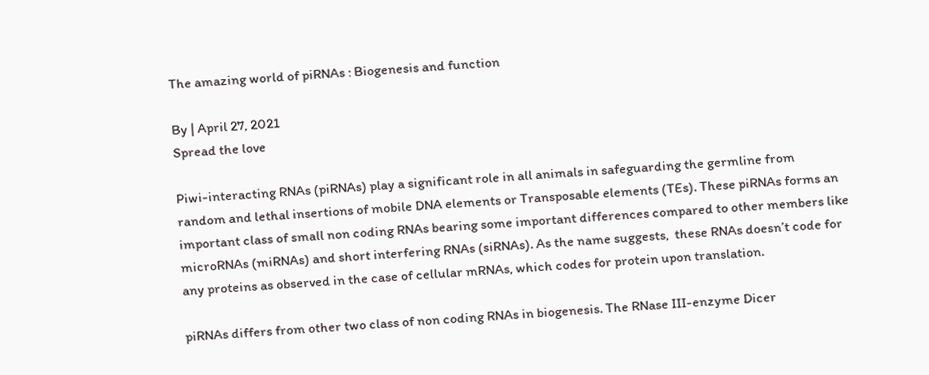The amazing world of piRNAs : Biogenesis and function

By | April 27, 2021
Spread the love

Piwi-interacting RNAs (piRNAs) play a significant role in all animals in safeguarding the germline from  random and lethal insertions of mobile DNA elements or Transposable elements (TEs). These piRNAs forms an important class of small non coding RNAs bearing some important differences compared to other members like microRNAs (miRNAs) and short interfering RNAs (siRNAs). As the name suggests,  these RNAs doesn’t code for any proteins as observed in the case of cellular mRNAs, which codes for protein upon translation.

piRNAs differs from other two class of non coding RNAs in biogenesis. The RNase III-enzyme Dicer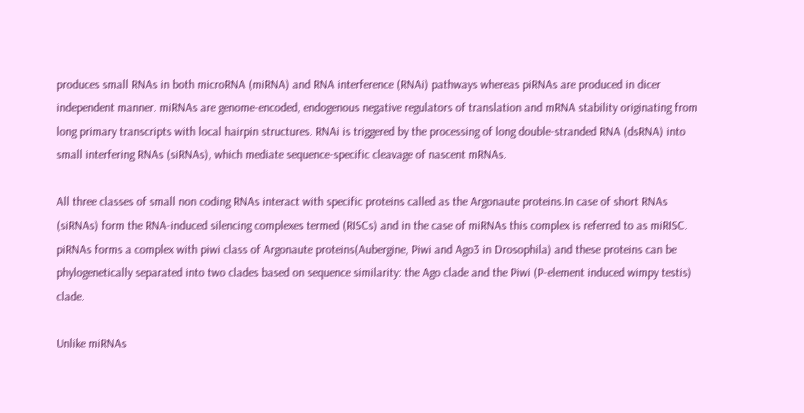produces small RNAs in both microRNA (miRNA) and RNA interference (RNAi) pathways whereas piRNAs are produced in dicer independent manner. miRNAs are genome-encoded, endogenous negative regulators of translation and mRNA stability originating from long primary transcripts with local hairpin structures. RNAi is triggered by the processing of long double-stranded RNA (dsRNA) into small interfering RNAs (siRNAs), which mediate sequence-specific cleavage of nascent mRNAs.

All three classes of small non coding RNAs interact with specific proteins called as the Argonaute proteins.In case of short RNAs (siRNAs) form the RNA-induced silencing complexes termed (RISCs) and in the case of miRNAs this complex is referred to as miRISC. piRNAs forms a complex with piwi class of Argonaute proteins(Aubergine, Piwi and Ago3 in Drosophila) and these proteins can be phylogenetically separated into two clades based on sequence similarity: the Ago clade and the Piwi (P-element induced wimpy testis) clade.

Unlike miRNAs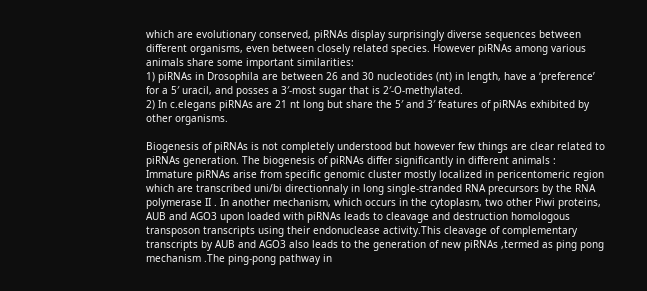which are evolutionary conserved, piRNAs display surprisingly diverse sequences between different organisms, even between closely related species. However piRNAs among various animals share some important similarities:
1) piRNAs in Drosophila are between 26 and 30 nucleotides (nt) in length, have a ‘preference’ for a 5′ uracil, and posses a 3′-most sugar that is 2′-O-methylated.
2) In c.elegans piRNAs are 21 nt long but share the 5′ and 3′ features of piRNAs exhibited by other organisms.

Biogenesis of piRNAs is not completely understood but however few things are clear related to piRNAs generation. The biogenesis of piRNAs differ significantly in different animals : Immature piRNAs arise from specific genomic cluster mostly localized in pericentomeric region which are transcribed uni/bi directionnaly in long single-stranded RNA precursors by the RNA polymerase II . In another mechanism, which occurs in the cytoplasm, two other Piwi proteins, AUB and AGO3 upon loaded with piRNAs leads to cleavage and destruction homologous transposon transcripts using their endonuclease activity.This cleavage of complementary transcripts by AUB and AGO3 also leads to the generation of new piRNAs ,termed as ping pong mechanism .The ping-pong pathway in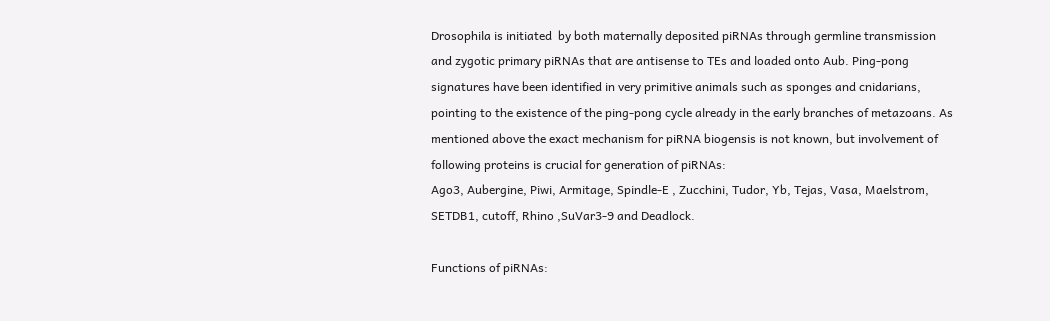Drosophila is initiated  by both maternally deposited piRNAs through germline transmission and zygotic primary piRNAs that are antisense to TEs and loaded onto Aub. Ping-pong signatures have been identified in very primitive animals such as sponges and cnidarians, pointing to the existence of the ping-pong cycle already in the early branches of metazoans. As mentioned above the exact mechanism for piRNA biogensis is not known, but involvement of following proteins is crucial for generation of piRNAs:
Ago3, Aubergine, Piwi, Armitage, Spindle-E , Zucchini, Tudor, Yb, Tejas, Vasa, Maelstrom, SETDB1, cutoff, Rhino ,SuVar3-9 and Deadlock.

Functions of piRNAs: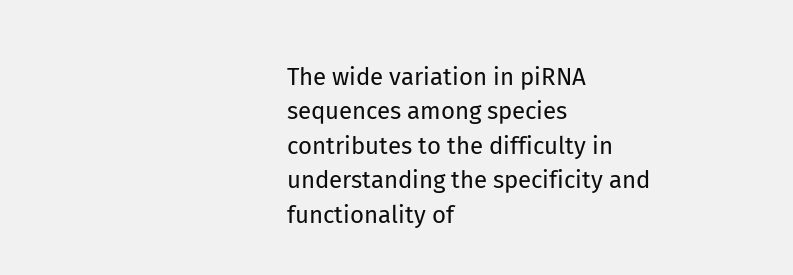The wide variation in piRNA sequences among species contributes to the difficulty in understanding the specificity and functionality of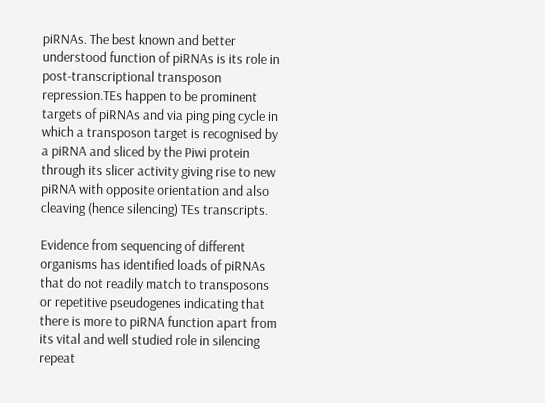piRNAs. The best known and better understood function of piRNAs is its role in post-transcriptional transposon repression.TEs happen to be prominent targets of piRNAs and via ping ping cycle in which a transposon target is recognised by a piRNA and sliced by the Piwi protein through its slicer activity giving rise to new piRNA with opposite orientation and also cleaving (hence silencing) TEs transcripts.

Evidence from sequencing of different organisms has identified loads of piRNAs that do not readily match to transposons or repetitive pseudogenes indicating that there is more to piRNA function apart from its vital and well studied role in silencing repeat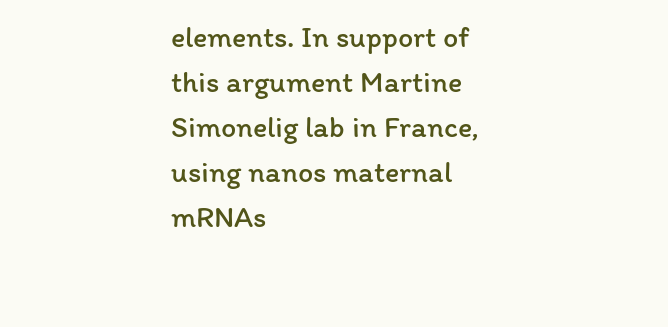elements. In support of this argument Martine Simonelig lab in France, using nanos maternal mRNAs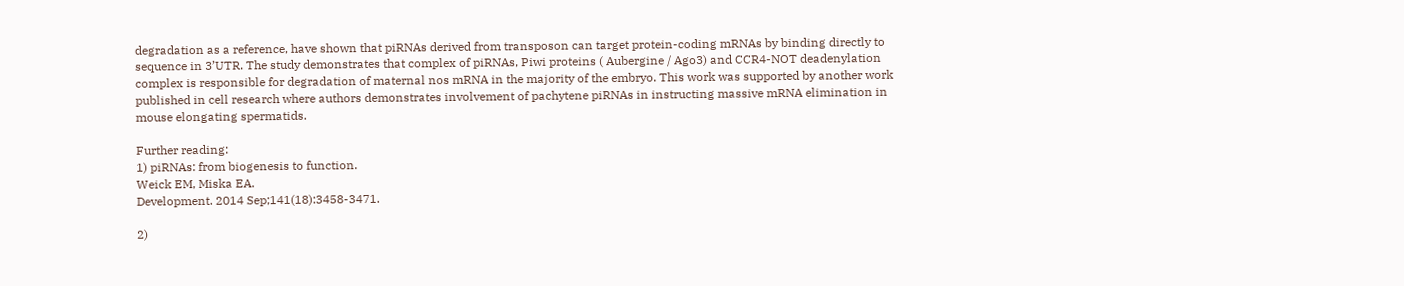degradation as a reference, have shown that piRNAs derived from transposon can target protein-coding mRNAs by binding directly to sequence in 3’UTR. The study demonstrates that complex of piRNAs, Piwi proteins ( Aubergine / Ago3) and CCR4-NOT deadenylation complex is responsible for degradation of maternal nos mRNA in the majority of the embryo. This work was supported by another work published in cell research where authors demonstrates involvement of pachytene piRNAs in instructing massive mRNA elimination in mouse elongating spermatids.

Further reading:
1) piRNAs: from biogenesis to function.
Weick EM, Miska EA.
Development. 2014 Sep;141(18):3458-3471.

2)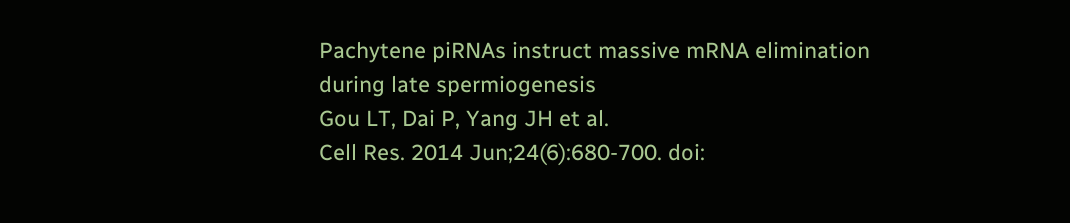Pachytene piRNAs instruct massive mRNA elimination during late spermiogenesis
Gou LT, Dai P, Yang JH et al.
Cell Res. 2014 Jun;24(6):680-700. doi: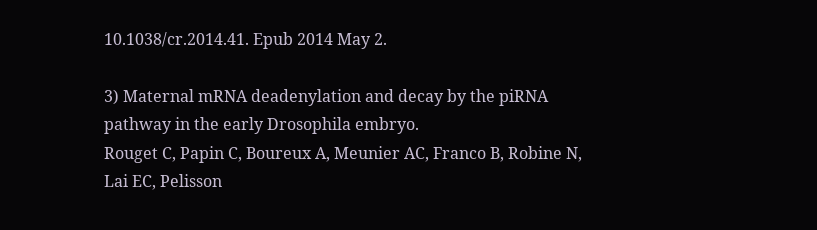10.1038/cr.2014.41. Epub 2014 May 2.

3) Maternal mRNA deadenylation and decay by the piRNA pathway in the early Drosophila embryo.
Rouget C, Papin C, Boureux A, Meunier AC, Franco B, Robine N, Lai EC, Pelisson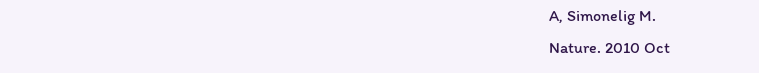A, Simonelig M.
Nature. 2010 Oct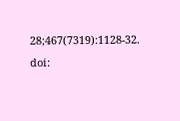28;467(7319):1128-32. doi: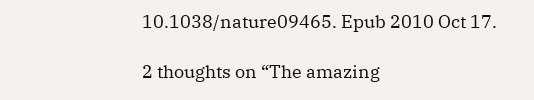10.1038/nature09465. Epub 2010 Oct 17.

2 thoughts on “The amazing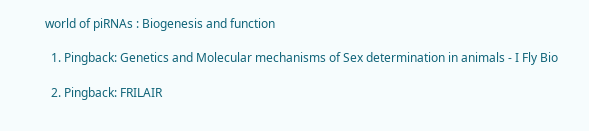world of piRNAs : Biogenesis and function

  1. Pingback: Genetics and Molecular mechanisms of Sex determination in animals - I Fly Bio

  2. Pingback: FRILAIR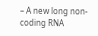– A new long non-coding RNA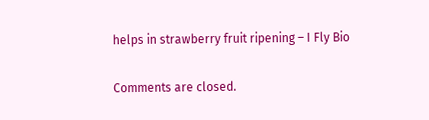helps in strawberry fruit ripening – I Fly Bio

Comments are closed.